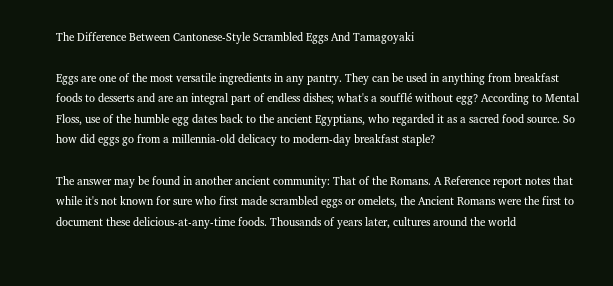The Difference Between Cantonese-Style Scrambled Eggs And Tamagoyaki

Eggs are one of the most versatile ingredients in any pantry. They can be used in anything from breakfast foods to desserts and are an integral part of endless dishes; what's a soufflé without egg? According to Mental Floss, use of the humble egg dates back to the ancient Egyptians, who regarded it as a sacred food source. So how did eggs go from a millennia-old delicacy to modern-day breakfast staple?

The answer may be found in another ancient community: That of the Romans. A Reference report notes that while it's not known for sure who first made scrambled eggs or omelets, the Ancient Romans were the first to document these delicious-at-any-time foods. Thousands of years later, cultures around the world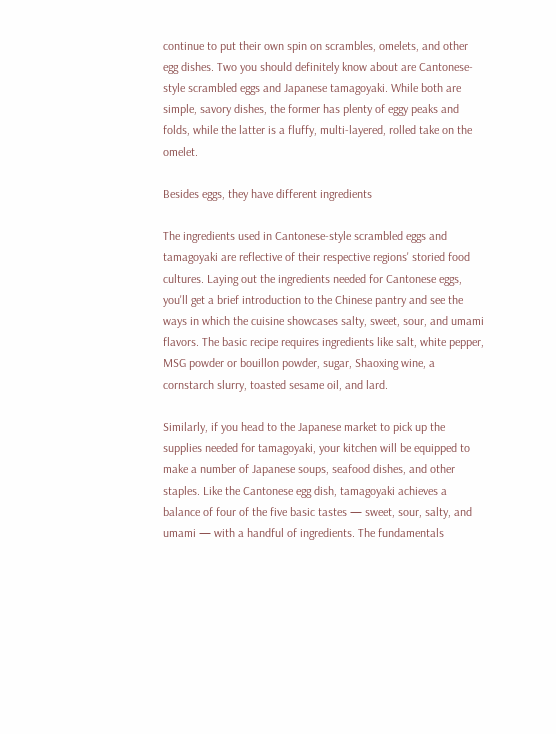continue to put their own spin on scrambles, omelets, and other egg dishes. Two you should definitely know about are Cantonese-style scrambled eggs and Japanese tamagoyaki. While both are simple, savory dishes, the former has plenty of eggy peaks and folds, while the latter is a fluffy, multi-layered, rolled take on the omelet.

Besides eggs, they have different ingredients

The ingredients used in Cantonese-style scrambled eggs and tamagoyaki are reflective of their respective regions' storied food cultures. Laying out the ingredients needed for Cantonese eggs, you'll get a brief introduction to the Chinese pantry and see the ways in which the cuisine showcases salty, sweet, sour, and umami flavors. The basic recipe requires ingredients like salt, white pepper, MSG powder or bouillon powder, sugar, Shaoxing wine, a cornstarch slurry, toasted sesame oil, and lard.

Similarly, if you head to the Japanese market to pick up the supplies needed for tamagoyaki, your kitchen will be equipped to make a number of Japanese soups, seafood dishes, and other staples. Like the Cantonese egg dish, tamagoyaki achieves a balance of four of the five basic tastes — sweet, sour, salty, and umami — with a handful of ingredients. The fundamentals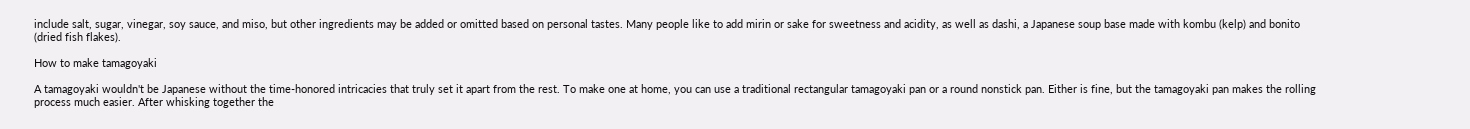include salt, sugar, vinegar, soy sauce, and miso, but other ingredients may be added or omitted based on personal tastes. Many people like to add mirin or sake for sweetness and acidity, as well as dashi, a Japanese soup base made with kombu (kelp) and bonito (dried fish flakes).

How to make tamagoyaki

A tamagoyaki wouldn't be Japanese without the time-honored intricacies that truly set it apart from the rest. To make one at home, you can use a traditional rectangular tamagoyaki pan or a round nonstick pan. Either is fine, but the tamagoyaki pan makes the rolling process much easier. After whisking together the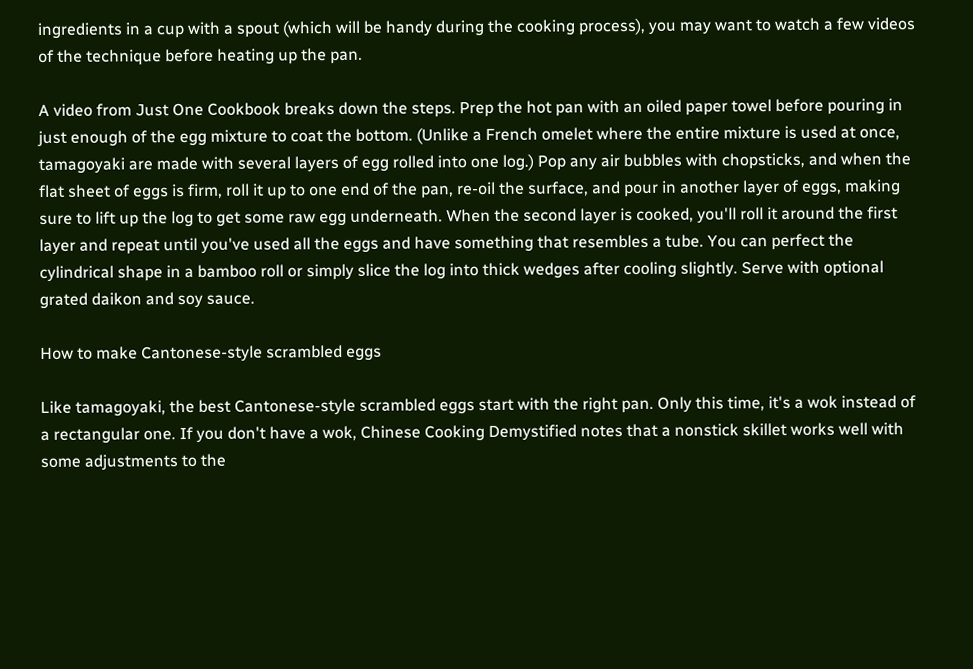ingredients in a cup with a spout (which will be handy during the cooking process), you may want to watch a few videos of the technique before heating up the pan.

A video from Just One Cookbook breaks down the steps. Prep the hot pan with an oiled paper towel before pouring in just enough of the egg mixture to coat the bottom. (Unlike a French omelet where the entire mixture is used at once, tamagoyaki are made with several layers of egg rolled into one log.) Pop any air bubbles with chopsticks, and when the flat sheet of eggs is firm, roll it up to one end of the pan, re-oil the surface, and pour in another layer of eggs, making sure to lift up the log to get some raw egg underneath. When the second layer is cooked, you'll roll it around the first layer and repeat until you've used all the eggs and have something that resembles a tube. You can perfect the cylindrical shape in a bamboo roll or simply slice the log into thick wedges after cooling slightly. Serve with optional grated daikon and soy sauce.

How to make Cantonese-style scrambled eggs

Like tamagoyaki, the best Cantonese-style scrambled eggs start with the right pan. Only this time, it's a wok instead of a rectangular one. If you don't have a wok, Chinese Cooking Demystified notes that a nonstick skillet works well with some adjustments to the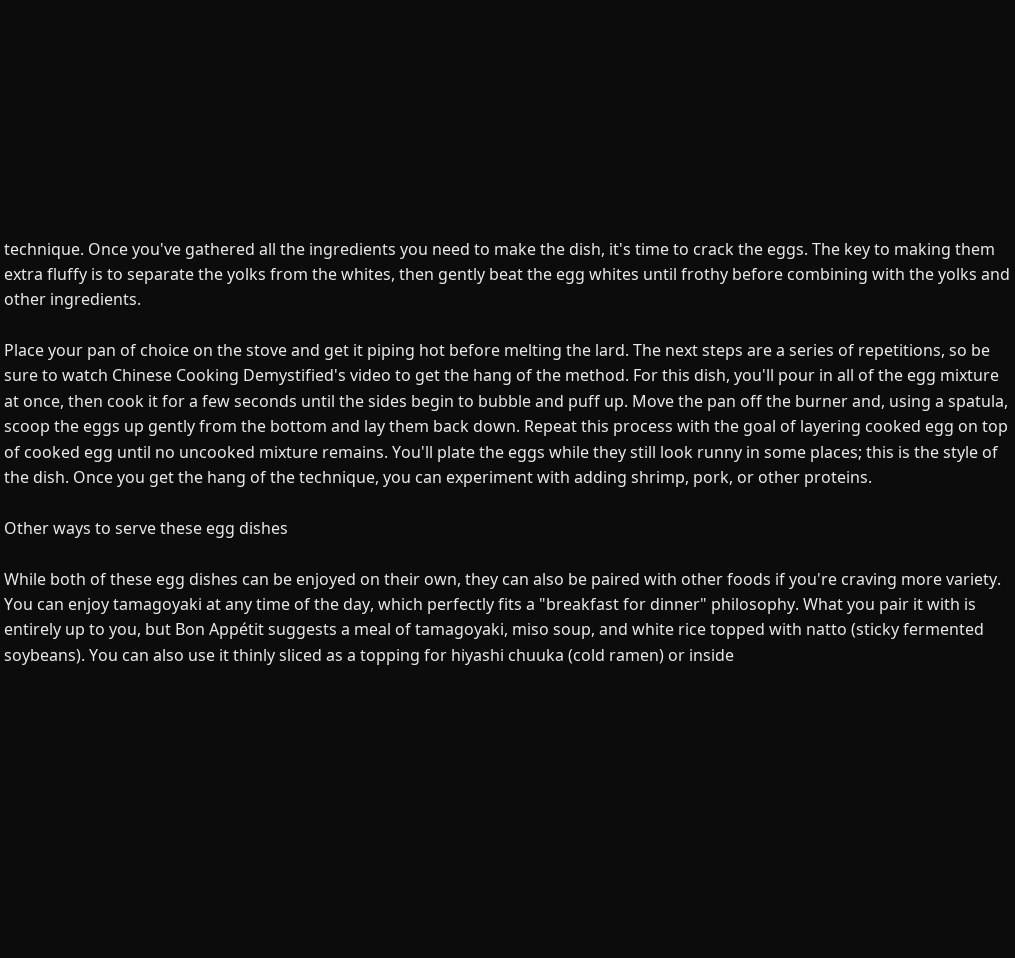technique. Once you've gathered all the ingredients you need to make the dish, it's time to crack the eggs. The key to making them extra fluffy is to separate the yolks from the whites, then gently beat the egg whites until frothy before combining with the yolks and other ingredients.

Place your pan of choice on the stove and get it piping hot before melting the lard. The next steps are a series of repetitions, so be sure to watch Chinese Cooking Demystified's video to get the hang of the method. For this dish, you'll pour in all of the egg mixture at once, then cook it for a few seconds until the sides begin to bubble and puff up. Move the pan off the burner and, using a spatula, scoop the eggs up gently from the bottom and lay them back down. Repeat this process with the goal of layering cooked egg on top of cooked egg until no uncooked mixture remains. You'll plate the eggs while they still look runny in some places; this is the style of the dish. Once you get the hang of the technique, you can experiment with adding shrimp, pork, or other proteins.

Other ways to serve these egg dishes

While both of these egg dishes can be enjoyed on their own, they can also be paired with other foods if you're craving more variety. You can enjoy tamagoyaki at any time of the day, which perfectly fits a "breakfast for dinner" philosophy. What you pair it with is entirely up to you, but Bon Appétit suggests a meal of tamagoyaki, miso soup, and white rice topped with natto (sticky fermented soybeans). You can also use it thinly sliced as a topping for hiyashi chuuka (cold ramen) or inside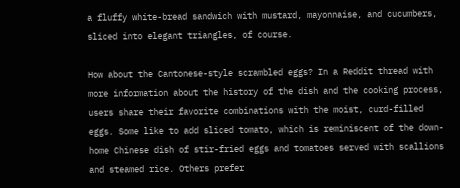a fluffy white-bread sandwich with mustard, mayonnaise, and cucumbers, sliced into elegant triangles, of course.

How about the Cantonese-style scrambled eggs? In a Reddit thread with more information about the history of the dish and the cooking process, users share their favorite combinations with the moist, curd-filled eggs. Some like to add sliced tomato, which is reminiscent of the down-home Chinese dish of stir-fried eggs and tomatoes served with scallions and steamed rice. Others prefer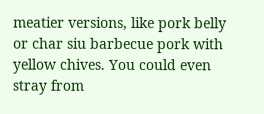meatier versions, like pork belly or char siu barbecue pork with yellow chives. You could even stray from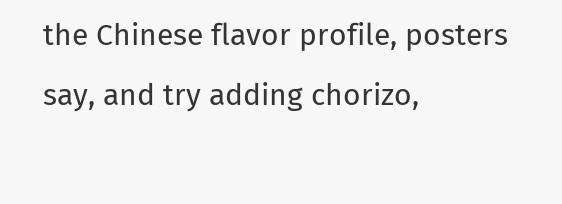the Chinese flavor profile, posters say, and try adding chorizo,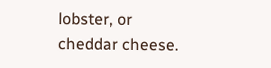lobster, or cheddar cheese.